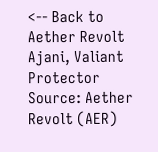<-- Back to Aether Revolt
Ajani, Valiant Protector
Source: Aether Revolt (AER)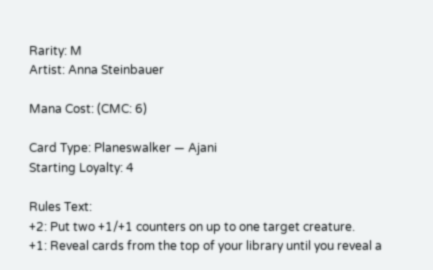Rarity: M
Artist: Anna Steinbauer

Mana Cost: (CMC: 6)

Card Type: Planeswalker — Ajani
Starting Loyalty: 4

Rules Text:
+2: Put two +1/+1 counters on up to one target creature.
+1: Reveal cards from the top of your library until you reveal a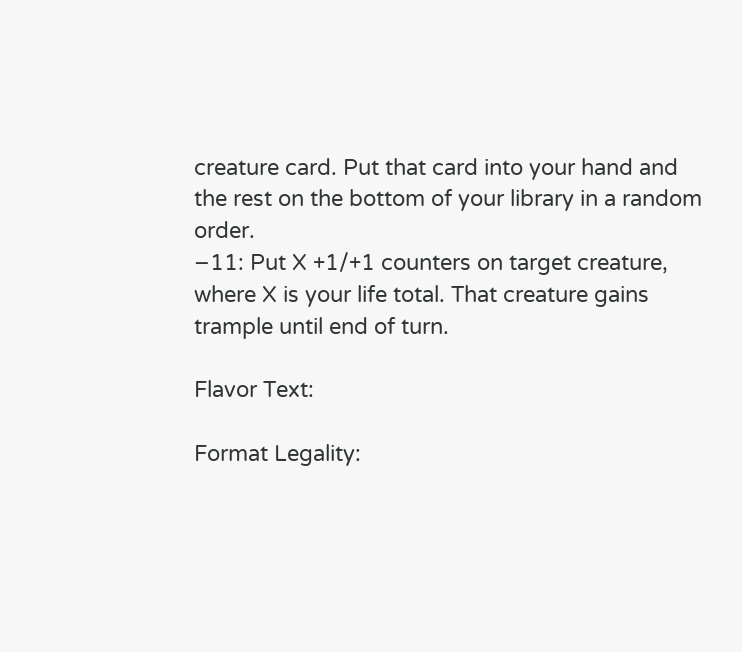creature card. Put that card into your hand and the rest on the bottom of your library in a random order.
−11: Put X +1/+1 counters on target creature, where X is your life total. That creature gains trample until end of turn.

Flavor Text:

Format Legality: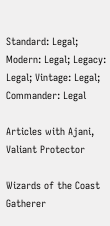Standard: Legal; Modern: Legal; Legacy: Legal; Vintage: Legal; Commander: Legal

Articles with Ajani, Valiant Protector

Wizards of the Coast Gatherer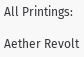All Printings:

Aether Revolt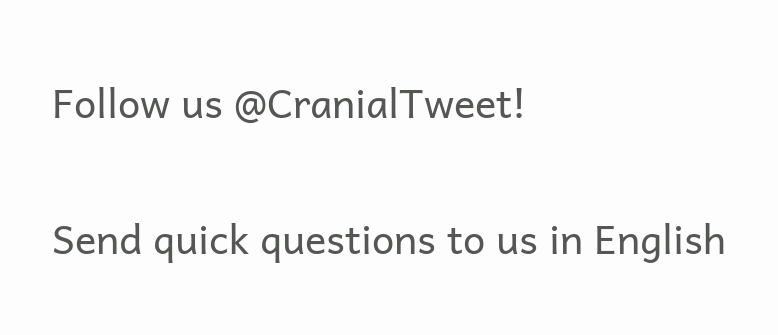Follow us @CranialTweet!

Send quick questions to us in English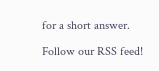for a short answer.

Follow our RSS feed!